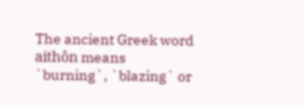The ancient Greek word aithôn means `burning`, `blazing` or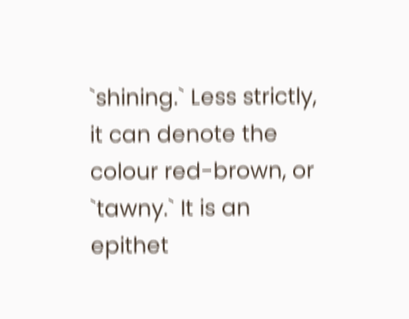`shining.` Less strictly, it can denote the colour red-brown, or `tawny.` It is an epithet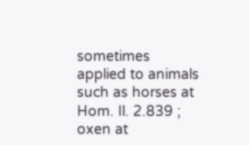sometimes applied to animals such as horses at Hom. Il. 2.839 ; oxen at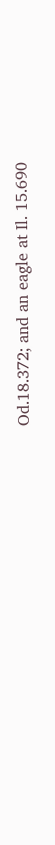Od.18.372; and an eagle at Il. 15.690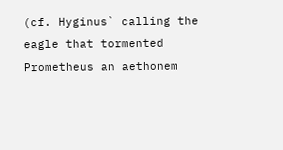(cf. Hyginus` calling the eagle that tormented Prometheus an aethonem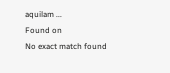aquilam ...
Found on
No exact match found